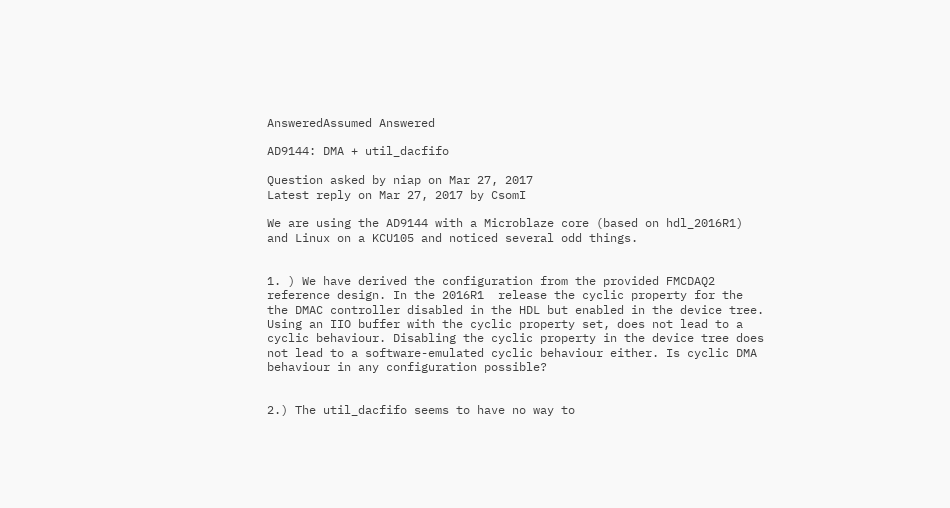AnsweredAssumed Answered

AD9144: DMA + util_dacfifo

Question asked by niap on Mar 27, 2017
Latest reply on Mar 27, 2017 by CsomI

We are using the AD9144 with a Microblaze core (based on hdl_2016R1) and Linux on a KCU105 and noticed several odd things.


1. ) We have derived the configuration from the provided FMCDAQ2 reference design. In the 2016R1  release the cyclic property for the  the DMAC controller disabled in the HDL but enabled in the device tree. Using an IIO buffer with the cyclic property set, does not lead to a cyclic behaviour. Disabling the cyclic property in the device tree does not lead to a software-emulated cyclic behaviour either. Is cyclic DMA behaviour in any configuration possible?


2.) The util_dacfifo seems to have no way to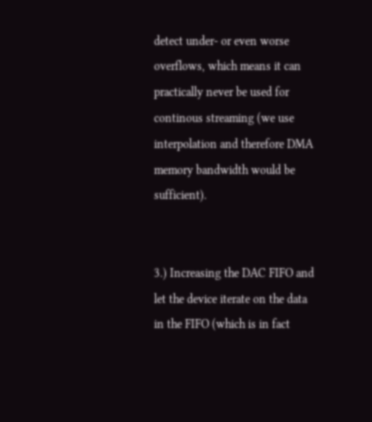detect under- or even worse overflows, which means it can practically never be used for continous streaming (we use interpolation and therefore DMA memory bandwidth would be sufficient).


3.) Increasing the DAC FIFO and let the device iterate on the data in the FIFO (which is in fact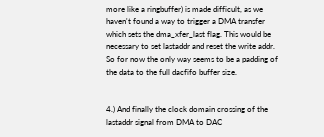more like a ringbuffer) is made difficult, as we haven't found a way to trigger a DMA transfer which sets the dma_xfer_last flag. This would be necessary to set lastaddr and reset the write addr. So for now the only way seems to be a padding of the data to the full dacfifo buffer size.


4.) And finally the clock domain crossing of the lastaddr signal from DMA to DAC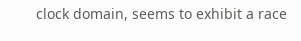clock domain, seems to exhibit a race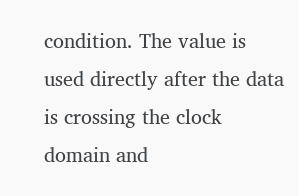condition. The value is used directly after the data is crossing the clock domain and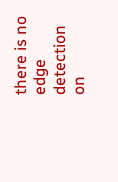there is no edge detection on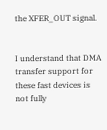the XFER_OUT signal.


I understand that DMA transfer support for these fast devices is not fully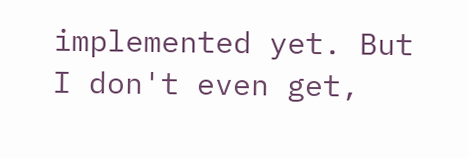implemented yet. But I don't even get,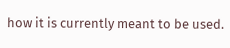how it is currently meant to be used.